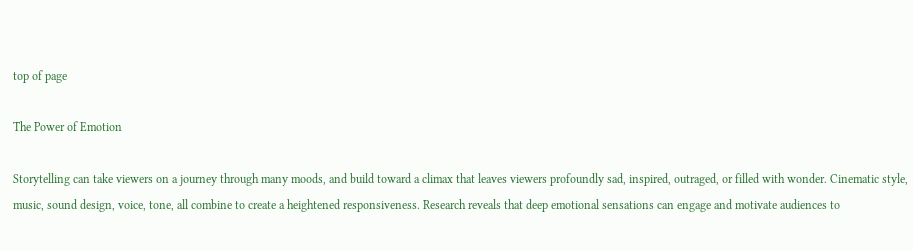top of page

The Power of Emotion

Storytelling can take viewers on a journey through many moods, and build toward a climax that leaves viewers profoundly sad, inspired, outraged, or filled with wonder. Cinematic style, music, sound design, voice, tone, all combine to create a heightened responsiveness. Research reveals that deep emotional sensations can engage and motivate audiences to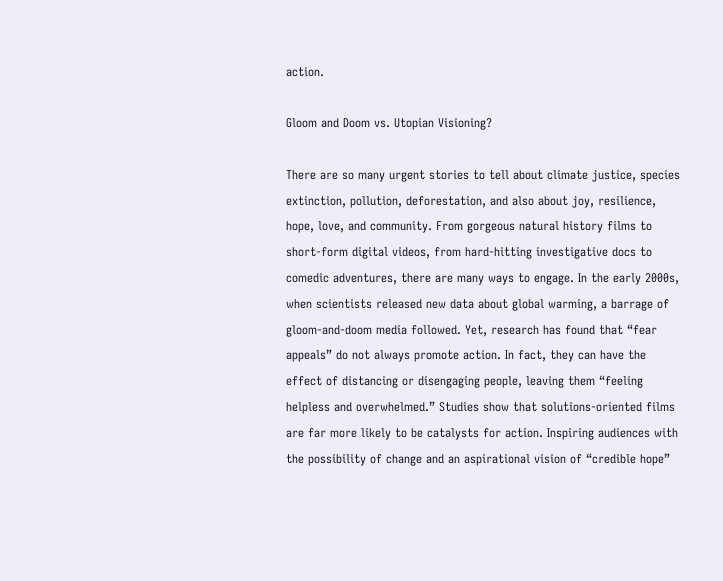action.

Gloom and Doom vs. Utopian Visioning?

There are so many urgent stories to tell about climate justice, species extinction, pollution, deforestation, and also about joy, resilience, hope, love, and community. From gorgeous natural history films to short-form digital videos, from hard-hitting investigative docs to comedic adventures, there are many ways to engage. In the early 2000s, when scientists released new data about global warming, a barrage of gloom-and-doom media followed. Yet, research has found that “fear appeals” do not always promote action. In fact, they can have the effect of distancing or disengaging people, leaving them “feeling helpless and overwhelmed.” Studies show that solutions-oriented films are far more likely to be catalysts for action. Inspiring audiences with the possibility of change and an aspirational vision of “credible hope”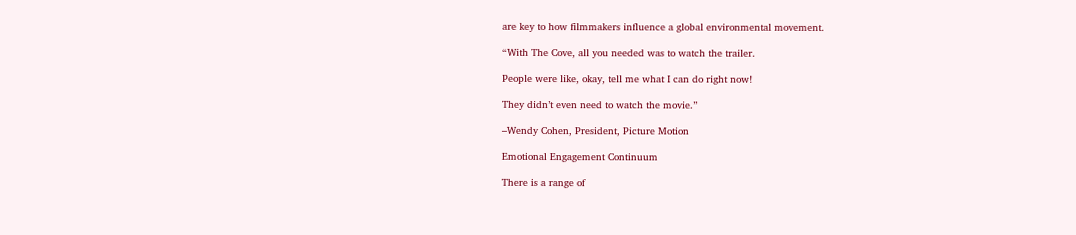are key to how filmmakers influence a global environmental movement.

“With The Cove, all you needed was to watch the trailer.

People were like, okay, tell me what I can do right now!

They didn’t even need to watch the movie.”

–Wendy Cohen, President, Picture Motion

Emotional Engagement Continuum

There is a range of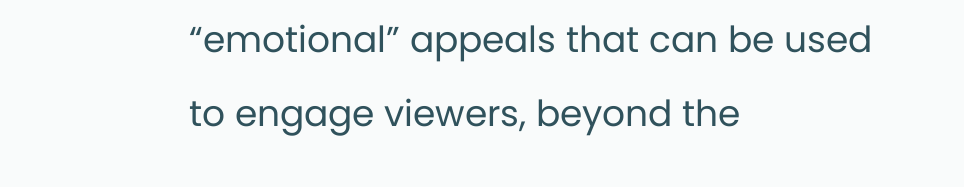“emotional” appeals that can be used to engage viewers, beyond the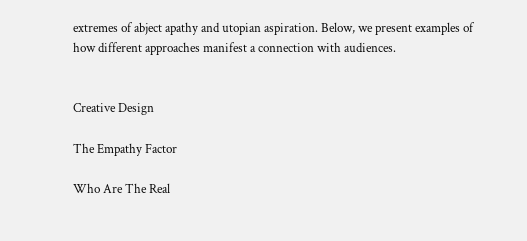extremes of abject apathy and utopian aspiration. Below, we present examples of how different approaches manifest a connection with audiences.


Creative Design

The Empathy Factor

Who Are The Real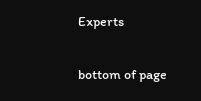Experts

bottom of page